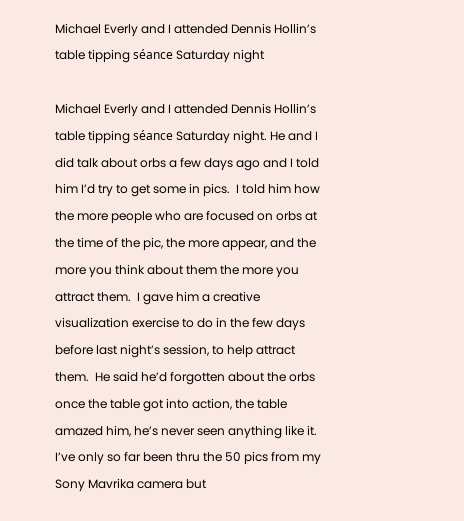Michael Everly and I attended Dennis Hollin’s table tipping séance Saturday night

Michael Everly and I attended Dennis Hollin’s table tipping séance Saturday night. He and I did talk about orbs a few days ago and I told him I’d try to get some in pics.  I told him how the more people who are focused on orbs at the time of the pic, the more appear, and the more you think about them the more you attract them.  I gave him a creative visualization exercise to do in the few days before last night’s session, to help attract them.  He said he’d forgotten about the orbs once the table got into action, the table amazed him, he’s never seen anything like it.  I’ve only so far been thru the 50 pics from my Sony Mavrika camera but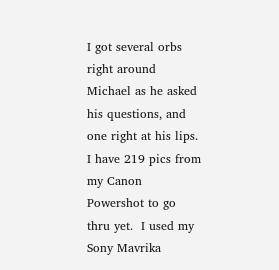I got several orbs right around Michael as he asked his questions, and one right at his lips.   I have 219 pics from my Canon Powershot to go thru yet.  I used my Sony Mavrika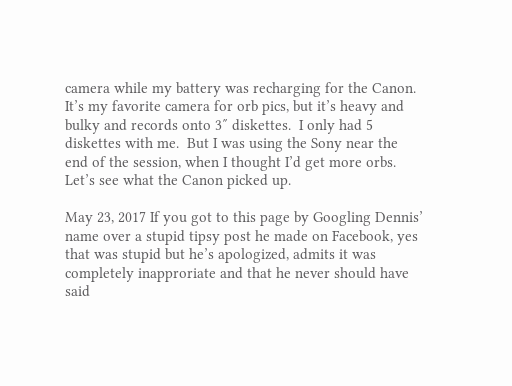camera while my battery was recharging for the Canon.  It’s my favorite camera for orb pics, but it’s heavy and bulky and records onto 3″ diskettes.  I only had 5 diskettes with me.  But I was using the Sony near the end of the session, when I thought I’d get more orbs.  Let’s see what the Canon picked up.

May 23, 2017 If you got to this page by Googling Dennis’ name over a stupid tipsy post he made on Facebook, yes that was stupid but he’s apologized, admits it was completely inapproriate and that he never should have said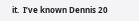it.  I’ve known Dennis 20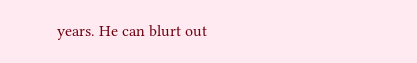years. He can blurt out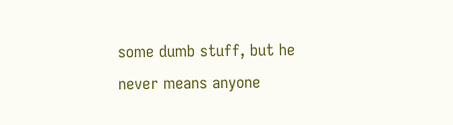some dumb stuff, but he never means anyone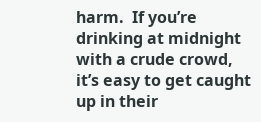harm.  If you’re drinking at midnight with a crude crowd, it’s easy to get caught up in their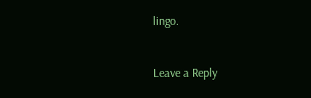lingo.


Leave a Reply